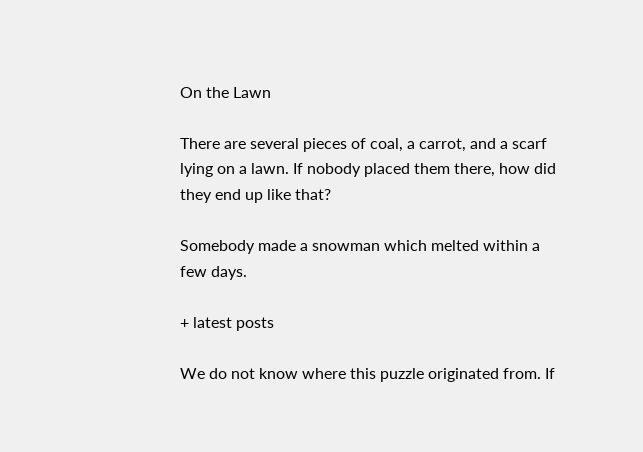On the Lawn

There are several pieces of coal, a carrot, and a scarf lying on a lawn. If nobody placed them there, how did they end up like that?

Somebody made a snowman which melted within a few days.

+ latest posts

We do not know where this puzzle originated from. If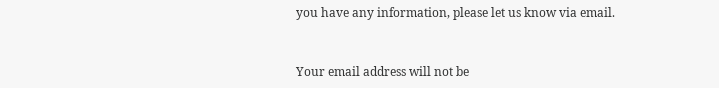you have any information, please let us know via email.


Your email address will not be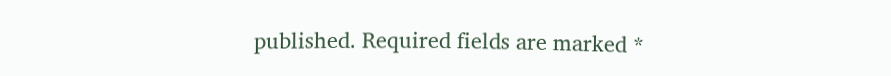published. Required fields are marked *